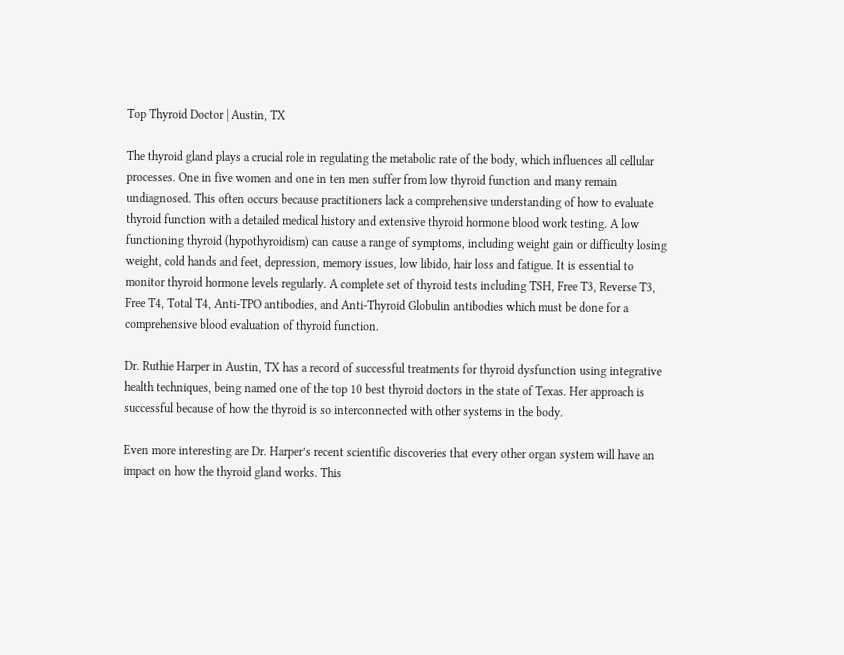Top Thyroid Doctor | Austin, TX

The thyroid gland plays a crucial role in regulating the metabolic rate of the body, which influences all cellular processes. One in five women and one in ten men suffer from low thyroid function and many remain undiagnosed. This often occurs because practitioners lack a comprehensive understanding of how to evaluate thyroid function with a detailed medical history and extensive thyroid hormone blood work testing. A low functioning thyroid (hypothyroidism) can cause a range of symptoms, including weight gain or difficulty losing weight, cold hands and feet, depression, memory issues, low libido, hair loss and fatigue. It is essential to monitor thyroid hormone levels regularly. A complete set of thyroid tests including TSH, Free T3, Reverse T3, Free T4, Total T4, Anti-TPO antibodies, and Anti-Thyroid Globulin antibodies which must be done for a comprehensive blood evaluation of thyroid function.

Dr. Ruthie Harper in Austin, TX has a record of successful treatments for thyroid dysfunction using integrative health techniques, being named one of the top 10 best thyroid doctors in the state of Texas. Her approach is successful because of how the thyroid is so interconnected with other systems in the body.

Even more interesting are Dr. Harper’s recent scientific discoveries that every other organ system will have an impact on how the thyroid gland works. This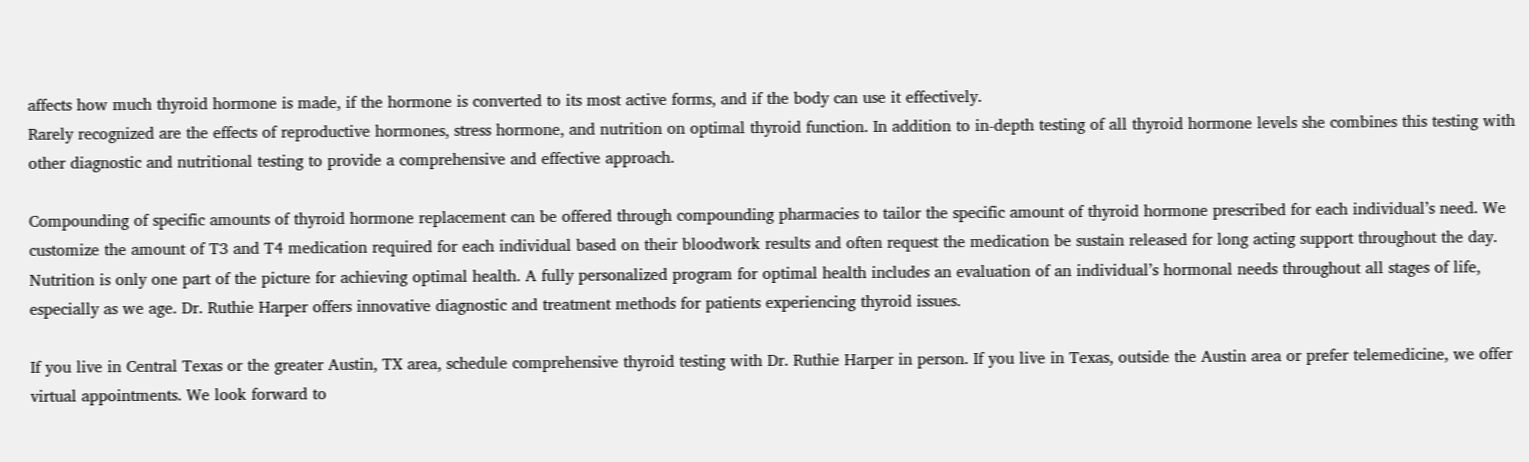affects how much thyroid hormone is made, if the hormone is converted to its most active forms, and if the body can use it effectively.
Rarely recognized are the effects of reproductive hormones, stress hormone, and nutrition on optimal thyroid function. In addition to in-depth testing of all thyroid hormone levels she combines this testing with other diagnostic and nutritional testing to provide a comprehensive and effective approach.

Compounding of specific amounts of thyroid hormone replacement can be offered through compounding pharmacies to tailor the specific amount of thyroid hormone prescribed for each individual’s need. We customize the amount of T3 and T4 medication required for each individual based on their bloodwork results and often request the medication be sustain released for long acting support throughout the day.
Nutrition is only one part of the picture for achieving optimal health. A fully personalized program for optimal health includes an evaluation of an individual’s hormonal needs throughout all stages of life, especially as we age. Dr. Ruthie Harper offers innovative diagnostic and treatment methods for patients experiencing thyroid issues.

If you live in Central Texas or the greater Austin, TX area, schedule comprehensive thyroid testing with Dr. Ruthie Harper in person. If you live in Texas, outside the Austin area or prefer telemedicine, we offer virtual appointments. We look forward to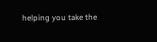helping you take the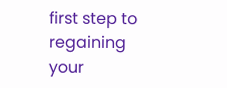first step to regaining your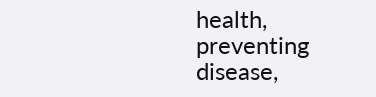health, preventing disease,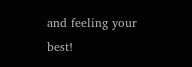and feeling your best!